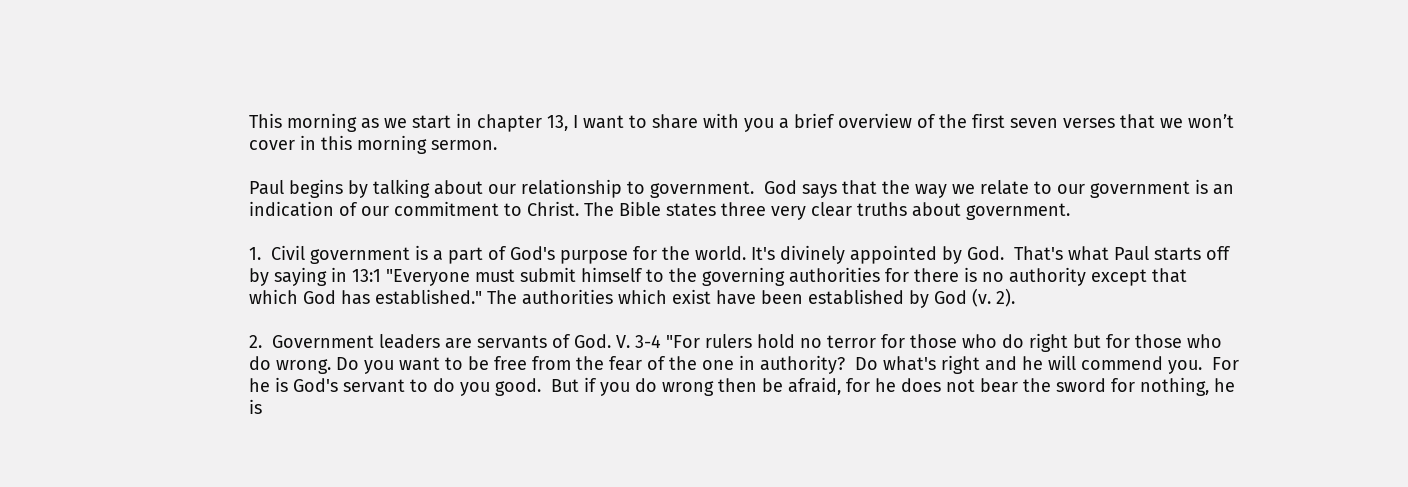This morning as we start in chapter 13, I want to share with you a brief overview of the first seven verses that we won’t cover in this morning sermon.

Paul begins by talking about our relationship to government.  God says that the way we relate to our government is an indication of our commitment to Christ. The Bible states three very clear truths about government.

1.  Civil government is a part of God's purpose for the world. It's divinely appointed by God.  That's what Paul starts off by saying in 13:1 "Everyone must submit himself to the governing authorities for there is no authority except that which God has established." The authorities which exist have been established by God (v. 2).

2.  Government leaders are servants of God. V. 3-4 "For rulers hold no terror for those who do right but for those who do wrong. Do you want to be free from the fear of the one in authority?  Do what's right and he will commend you.  For he is God's servant to do you good.  But if you do wrong then be afraid, for he does not bear the sword for nothing, he is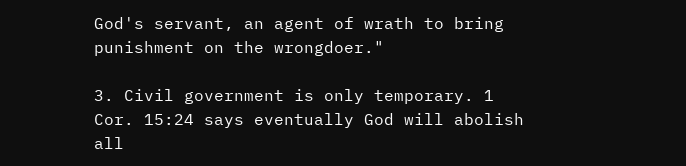God's servant, an agent of wrath to bring punishment on the wrongdoer."

3. Civil government is only temporary. 1 Cor. 15:24 says eventually God will abolish all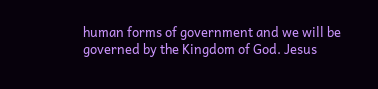human forms of government and we will be governed by the Kingdom of God. Jesus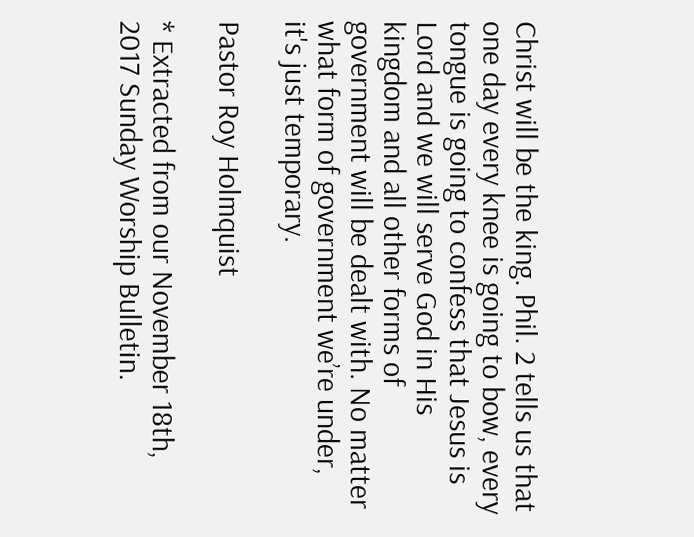Christ will be the king. Phil. 2 tells us that one day every knee is going to bow, every tongue is going to confess that Jesus is Lord and we will serve God in His kingdom and all other forms of government will be dealt with. No matter what form of government we’re under, it's just temporary.

Pastor Roy Holmquist

* Extracted from our November 18th, 2017 Sunday Worship Bulletin.